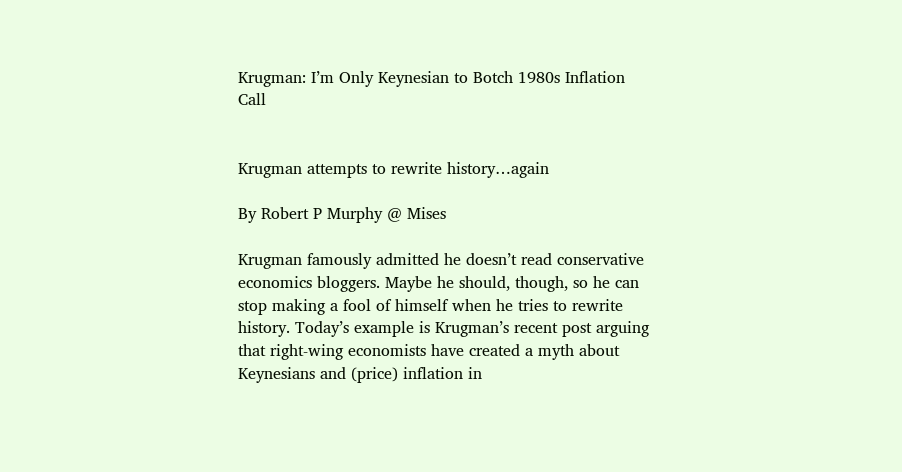Krugman: I’m Only Keynesian to Botch 1980s Inflation Call


Krugman attempts to rewrite history…again

By Robert P Murphy @ Mises

Krugman famously admitted he doesn’t read conservative economics bloggers. Maybe he should, though, so he can stop making a fool of himself when he tries to rewrite history. Today’s example is Krugman’s recent post arguing that right-wing economists have created a myth about Keynesians and (price) inflation in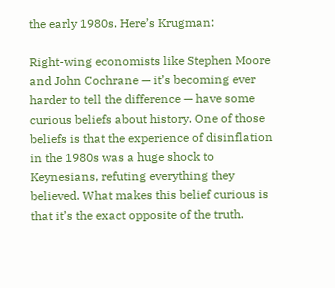the early 1980s. Here’s Krugman:

Right-wing economists like Stephen Moore and John Cochrane — it’s becoming ever harder to tell the difference — have some curious beliefs about history. One of those beliefs is that the experience of disinflation in the 1980s was a huge shock to Keynesians, refuting everything they believed. What makes this belief curious is that it’s the exact opposite of the truth.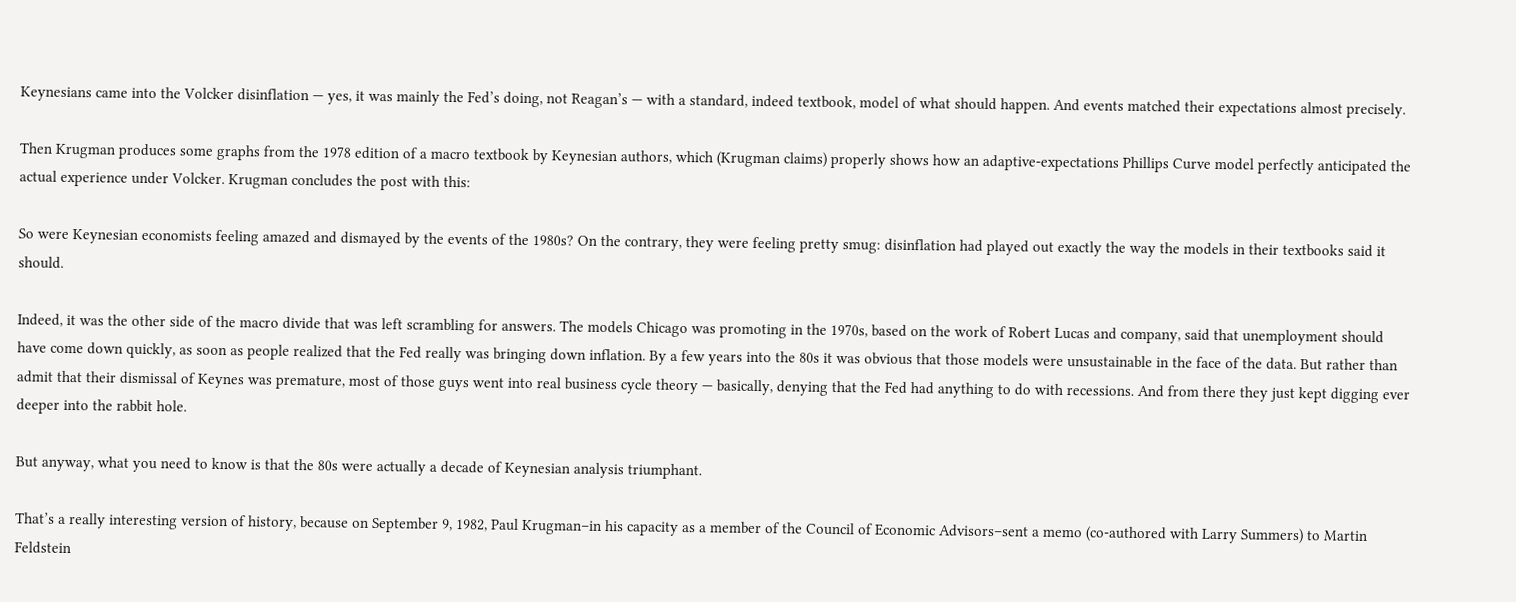Keynesians came into the Volcker disinflation — yes, it was mainly the Fed’s doing, not Reagan’s — with a standard, indeed textbook, model of what should happen. And events matched their expectations almost precisely.

Then Krugman produces some graphs from the 1978 edition of a macro textbook by Keynesian authors, which (Krugman claims) properly shows how an adaptive-expectations Phillips Curve model perfectly anticipated the actual experience under Volcker. Krugman concludes the post with this:

So were Keynesian economists feeling amazed and dismayed by the events of the 1980s? On the contrary, they were feeling pretty smug: disinflation had played out exactly the way the models in their textbooks said it should.

Indeed, it was the other side of the macro divide that was left scrambling for answers. The models Chicago was promoting in the 1970s, based on the work of Robert Lucas and company, said that unemployment should have come down quickly, as soon as people realized that the Fed really was bringing down inflation. By a few years into the 80s it was obvious that those models were unsustainable in the face of the data. But rather than admit that their dismissal of Keynes was premature, most of those guys went into real business cycle theory — basically, denying that the Fed had anything to do with recessions. And from there they just kept digging ever deeper into the rabbit hole.

But anyway, what you need to know is that the 80s were actually a decade of Keynesian analysis triumphant.

That’s a really interesting version of history, because on September 9, 1982, Paul Krugman–in his capacity as a member of the Council of Economic Advisors–sent a memo (co-authored with Larry Summers) to Martin Feldstein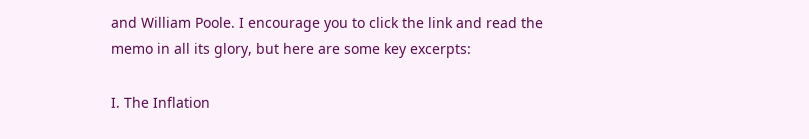and William Poole. I encourage you to click the link and read the memo in all its glory, but here are some key excerpts:

I. The Inflation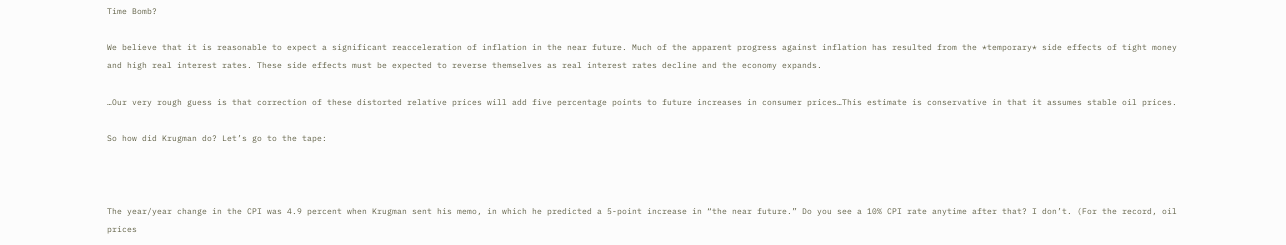Time Bomb?

We believe that it is reasonable to expect a significant reacceleration of inflation in the near future. Much of the apparent progress against inflation has resulted from the *temporary* side effects of tight money and high real interest rates. These side effects must be expected to reverse themselves as real interest rates decline and the economy expands.

…Our very rough guess is that correction of these distorted relative prices will add five percentage points to future increases in consumer prices…This estimate is conservative in that it assumes stable oil prices.

So how did Krugman do? Let’s go to the tape:



The year/year change in the CPI was 4.9 percent when Krugman sent his memo, in which he predicted a 5-point increase in “the near future.” Do you see a 10% CPI rate anytime after that? I don’t. (For the record, oil prices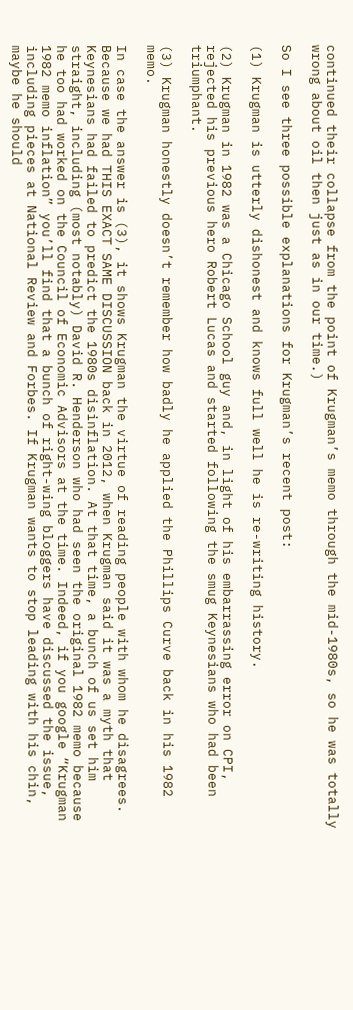continued their collapse from the point of Krugman’s memo through the mid-1980s, so he was totally wrong about oil then just as in our time.)

So I see three possible explanations for Krugman’s recent post:

(1) Krugman is utterly dishonest and knows full well he is re-writing history.

(2) Krugman in 1982 was a Chicago School guy and, in light of his embarrassing error on CPI, rejected his previous hero Robert Lucas and started following the smug Keynesians who had been triumphant.

(3) Krugman honestly doesn’t remember how badly he applied the Phillips Curve back in his 1982 memo.

In case the answer is (3), it shows Krugman the virtue of reading people with whom he disagrees. Because we had THIS EXACT SAME DISCUSSION back in 2012, when Krugman said it was a myth that Keynesians had failed to predict the 1980s disinflation. At that time, a bunch of us set him straight, including (most notably) David R. Henderson who had seen the original 1982 memo because he too had worked on the Council of Economic Advisors at the time. Indeed, if you google “Krugman 1982 memo inflation” you’ll find that a bunch of right-wing bloggers have discussed the issue, including pieces at National Review and Forbes. If Krugman wants to stop leading with his chin, maybe he should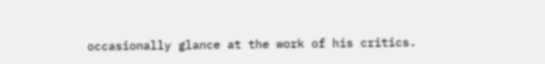occasionally glance at the work of his critics.